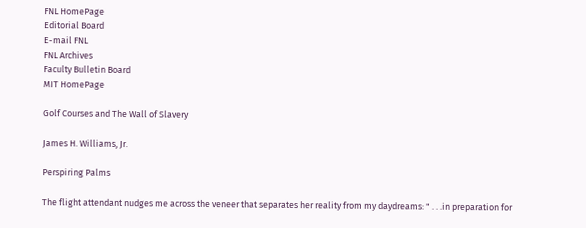FNL HomePage
Editorial Board
E-mail FNL
FNL Archives
Faculty Bulletin Board
MIT HomePage

Golf Courses and The Wall of Slavery

James H. Williams, Jr.

Perspiring Palms

The flight attendant nudges me across the veneer that separates her reality from my daydreams: " . . .in preparation for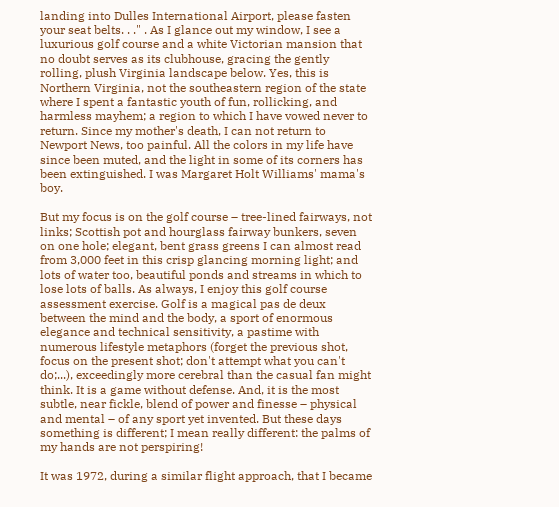landing into Dulles International Airport, please fasten your seat belts. . ." . As I glance out my window, I see a luxurious golf course and a white Victorian mansion that no doubt serves as its clubhouse, gracing the gently rolling, plush Virginia landscape below. Yes, this is Northern Virginia, not the southeastern region of the state where I spent a fantastic youth of fun, rollicking, and harmless mayhem; a region to which I have vowed never to return. Since my mother's death, I can not return to Newport News, too painful. All the colors in my life have since been muted, and the light in some of its corners has been extinguished. I was Margaret Holt Williams' mama's boy.

But my focus is on the golf course – tree-lined fairways, not links; Scottish pot and hourglass fairway bunkers, seven on one hole; elegant, bent grass greens I can almost read from 3,000 feet in this crisp glancing morning light; and lots of water too, beautiful ponds and streams in which to lose lots of balls. As always, I enjoy this golf course assessment exercise. Golf is a magical pas de deux between the mind and the body, a sport of enormous elegance and technical sensitivity, a pastime with numerous lifestyle metaphors (forget the previous shot, focus on the present shot; don't attempt what you can't do;...), exceedingly more cerebral than the casual fan might think. It is a game without defense. And, it is the most subtle, near fickle, blend of power and finesse – physical and mental – of any sport yet invented. But these days something is different; I mean really different: the palms of my hands are not perspiring!

It was 1972, during a similar flight approach, that I became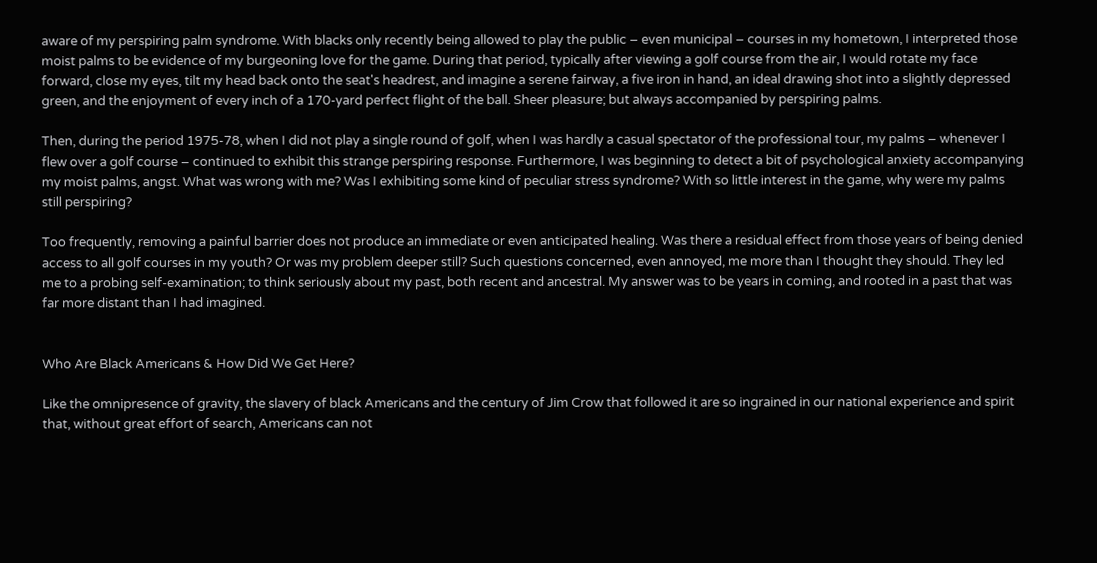aware of my perspiring palm syndrome. With blacks only recently being allowed to play the public – even municipal – courses in my hometown, I interpreted those moist palms to be evidence of my burgeoning love for the game. During that period, typically after viewing a golf course from the air, I would rotate my face forward, close my eyes, tilt my head back onto the seat's headrest, and imagine a serene fairway, a five iron in hand, an ideal drawing shot into a slightly depressed green, and the enjoyment of every inch of a 170-yard perfect flight of the ball. Sheer pleasure; but always accompanied by perspiring palms.

Then, during the period 1975-78, when I did not play a single round of golf, when I was hardly a casual spectator of the professional tour, my palms – whenever I flew over a golf course – continued to exhibit this strange perspiring response. Furthermore, I was beginning to detect a bit of psychological anxiety accompanying my moist palms, angst. What was wrong with me? Was I exhibiting some kind of peculiar stress syndrome? With so little interest in the game, why were my palms still perspiring?

Too frequently, removing a painful barrier does not produce an immediate or even anticipated healing. Was there a residual effect from those years of being denied access to all golf courses in my youth? Or was my problem deeper still? Such questions concerned, even annoyed, me more than I thought they should. They led me to a probing self-examination; to think seriously about my past, both recent and ancestral. My answer was to be years in coming, and rooted in a past that was far more distant than I had imagined.


Who Are Black Americans & How Did We Get Here?

Like the omnipresence of gravity, the slavery of black Americans and the century of Jim Crow that followed it are so ingrained in our national experience and spirit that, without great effort of search, Americans can not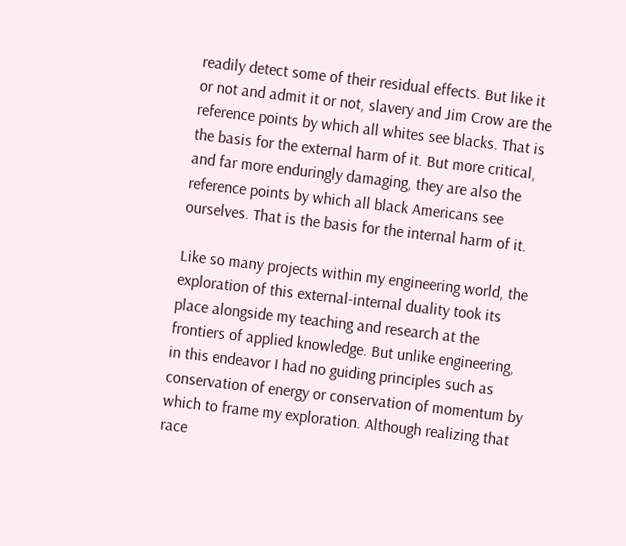readily detect some of their residual effects. But like it or not and admit it or not, slavery and Jim Crow are the reference points by which all whites see blacks. That is the basis for the external harm of it. But more critical, and far more enduringly damaging, they are also the reference points by which all black Americans see ourselves. That is the basis for the internal harm of it.

Like so many projects within my engineering world, the exploration of this external-internal duality took its place alongside my teaching and research at the frontiers of applied knowledge. But unlike engineering, in this endeavor I had no guiding principles such as conservation of energy or conservation of momentum by which to frame my exploration. Although realizing that race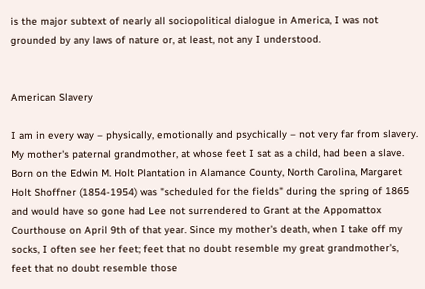is the major subtext of nearly all sociopolitical dialogue in America, I was not grounded by any laws of nature or, at least, not any I understood.


American Slavery

I am in every way – physically, emotionally and psychically – not very far from slavery. My mother's paternal grandmother, at whose feet I sat as a child, had been a slave. Born on the Edwin M. Holt Plantation in Alamance County, North Carolina, Margaret Holt Shoffner (1854-1954) was "scheduled for the fields" during the spring of 1865 and would have so gone had Lee not surrendered to Grant at the Appomattox Courthouse on April 9th of that year. Since my mother's death, when I take off my socks, I often see her feet; feet that no doubt resemble my great grandmother's, feet that no doubt resemble those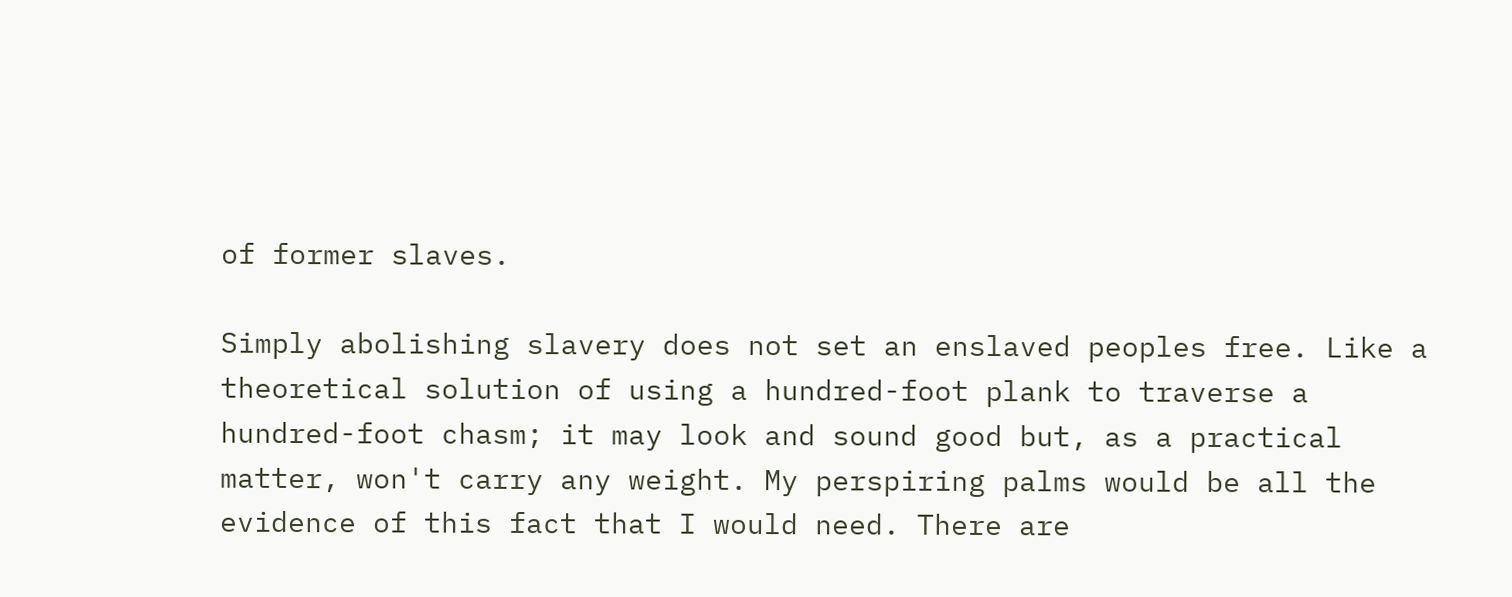of former slaves.

Simply abolishing slavery does not set an enslaved peoples free. Like a theoretical solution of using a hundred-foot plank to traverse a hundred-foot chasm; it may look and sound good but, as a practical matter, won't carry any weight. My perspiring palms would be all the evidence of this fact that I would need. There are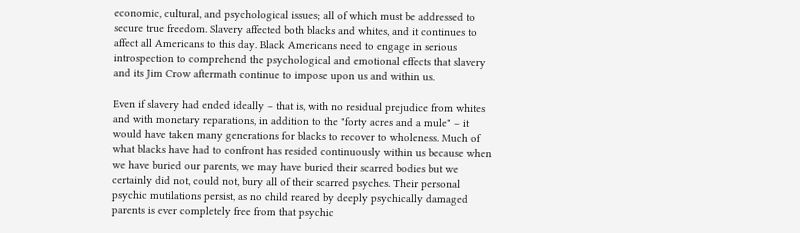economic, cultural, and psychological issues; all of which must be addressed to secure true freedom. Slavery affected both blacks and whites, and it continues to affect all Americans to this day. Black Americans need to engage in serious introspection to comprehend the psychological and emotional effects that slavery and its Jim Crow aftermath continue to impose upon us and within us.

Even if slavery had ended ideally – that is, with no residual prejudice from whites and with monetary reparations, in addition to the "forty acres and a mule" – it would have taken many generations for blacks to recover to wholeness. Much of what blacks have had to confront has resided continuously within us because when we have buried our parents, we may have buried their scarred bodies but we certainly did not, could not, bury all of their scarred psyches. Their personal psychic mutilations persist, as no child reared by deeply psychically damaged parents is ever completely free from that psychic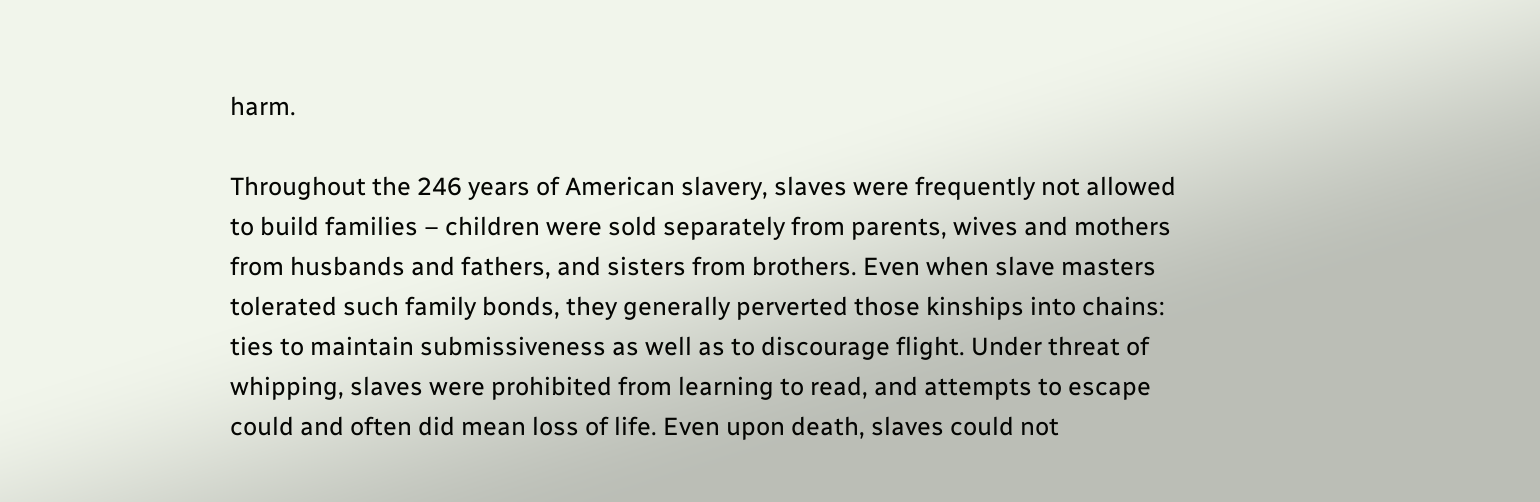harm.

Throughout the 246 years of American slavery, slaves were frequently not allowed to build families – children were sold separately from parents, wives and mothers from husbands and fathers, and sisters from brothers. Even when slave masters tolerated such family bonds, they generally perverted those kinships into chains: ties to maintain submissiveness as well as to discourage flight. Under threat of whipping, slaves were prohibited from learning to read, and attempts to escape could and often did mean loss of life. Even upon death, slaves could not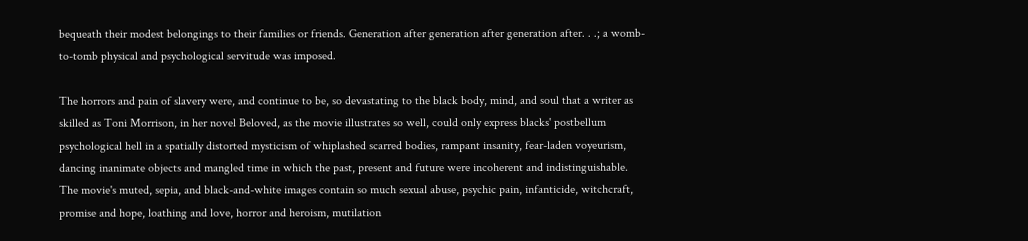bequeath their modest belongings to their families or friends. Generation after generation after generation after. . .; a womb-to-tomb physical and psychological servitude was imposed.

The horrors and pain of slavery were, and continue to be, so devastating to the black body, mind, and soul that a writer as skilled as Toni Morrison, in her novel Beloved, as the movie illustrates so well, could only express blacks' postbellum psychological hell in a spatially distorted mysticism of whiplashed scarred bodies, rampant insanity, fear-laden voyeurism, dancing inanimate objects and mangled time in which the past, present and future were incoherent and indistinguishable. The movie's muted, sepia, and black-and-white images contain so much sexual abuse, psychic pain, infanticide, witchcraft, promise and hope, loathing and love, horror and heroism, mutilation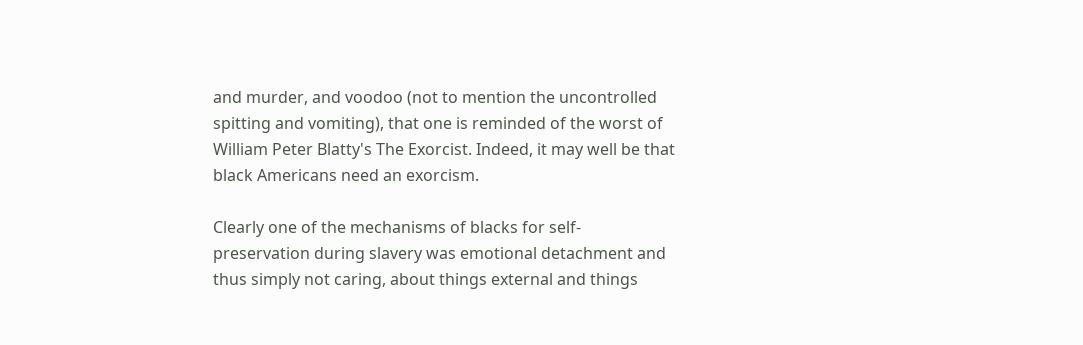and murder, and voodoo (not to mention the uncontrolled spitting and vomiting), that one is reminded of the worst of William Peter Blatty's The Exorcist. Indeed, it may well be that black Americans need an exorcism.

Clearly one of the mechanisms of blacks for self-preservation during slavery was emotional detachment and thus simply not caring, about things external and things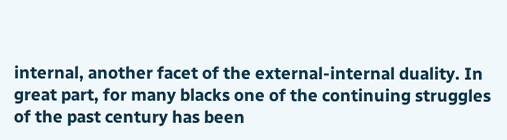internal, another facet of the external-internal duality. In great part, for many blacks one of the continuing struggles of the past century has been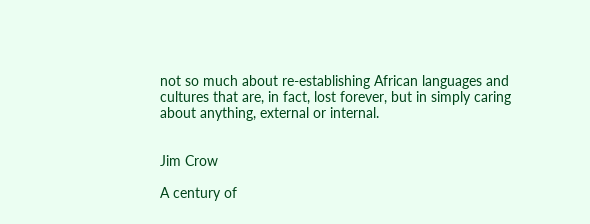not so much about re-establishing African languages and cultures that are, in fact, lost forever, but in simply caring about anything, external or internal.


Jim Crow

A century of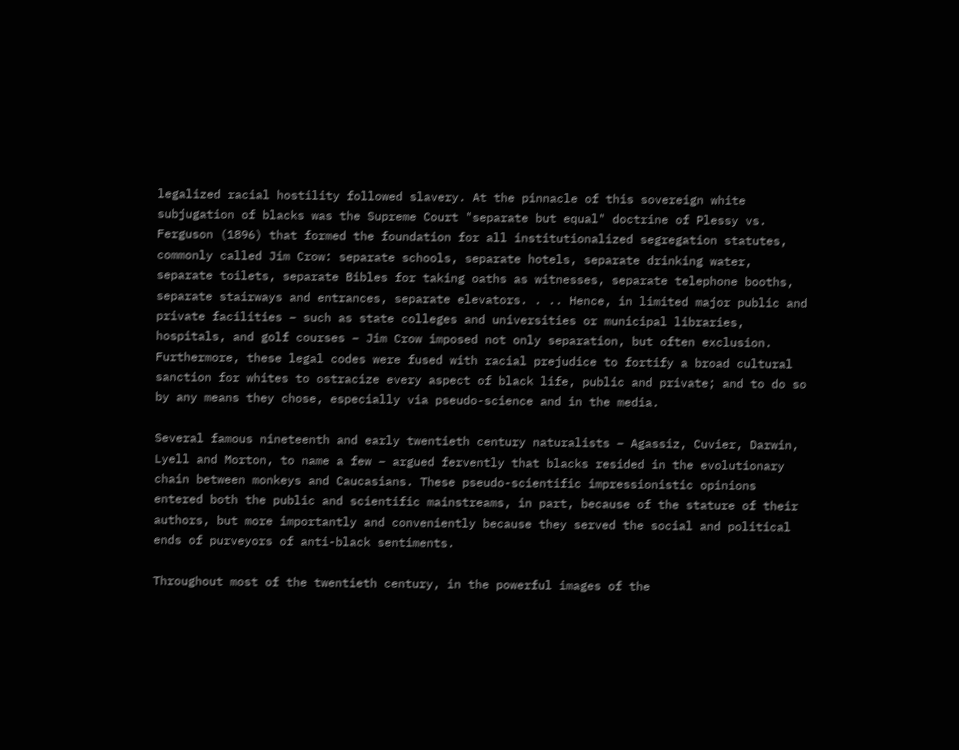legalized racial hostility followed slavery. At the pinnacle of this sovereign white subjugation of blacks was the Supreme Court "separate but equal" doctrine of Plessy vs. Ferguson (1896) that formed the foundation for all institutionalized segregation statutes, commonly called Jim Crow: separate schools, separate hotels, separate drinking water, separate toilets, separate Bibles for taking oaths as witnesses, separate telephone booths, separate stairways and entrances, separate elevators. . .. Hence, in limited major public and private facilities – such as state colleges and universities or municipal libraries, hospitals, and golf courses – Jim Crow imposed not only separation, but often exclusion. Furthermore, these legal codes were fused with racial prejudice to fortify a broad cultural sanction for whites to ostracize every aspect of black life, public and private; and to do so by any means they chose, especially via pseudo-science and in the media.

Several famous nineteenth and early twentieth century naturalists – Agassiz, Cuvier, Darwin, Lyell and Morton, to name a few – argued fervently that blacks resided in the evolutionary chain between monkeys and Caucasians. These pseudo-scientific impressionistic opinions entered both the public and scientific mainstreams, in part, because of the stature of their authors, but more importantly and conveniently because they served the social and political ends of purveyors of anti-black sentiments.

Throughout most of the twentieth century, in the powerful images of the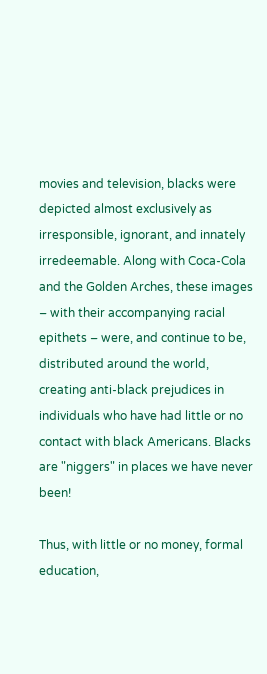movies and television, blacks were depicted almost exclusively as irresponsible, ignorant, and innately irredeemable. Along with Coca-Cola and the Golden Arches, these images – with their accompanying racial epithets – were, and continue to be, distributed around the world, creating anti-black prejudices in individuals who have had little or no contact with black Americans. Blacks are "niggers" in places we have never been!

Thus, with little or no money, formal education,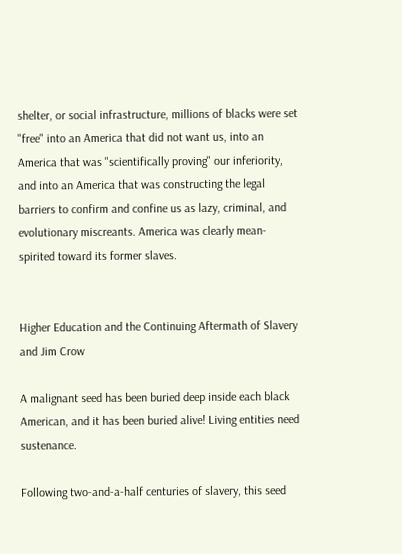shelter, or social infrastructure, millions of blacks were set "free" into an America that did not want us, into an America that was "scientifically proving" our inferiority, and into an America that was constructing the legal barriers to confirm and confine us as lazy, criminal, and evolutionary miscreants. America was clearly mean-spirited toward its former slaves.


Higher Education and the Continuing Aftermath of Slavery and Jim Crow

A malignant seed has been buried deep inside each black American, and it has been buried alive! Living entities need sustenance.

Following two-and-a-half centuries of slavery, this seed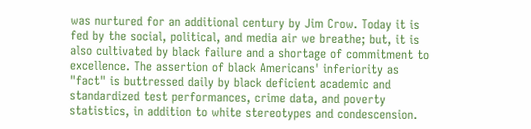was nurtured for an additional century by Jim Crow. Today it is fed by the social, political, and media air we breathe; but, it is also cultivated by black failure and a shortage of commitment to excellence. The assertion of black Americans' inferiority as "fact" is buttressed daily by black deficient academic and standardized test performances, crime data, and poverty statistics, in addition to white stereotypes and condescension.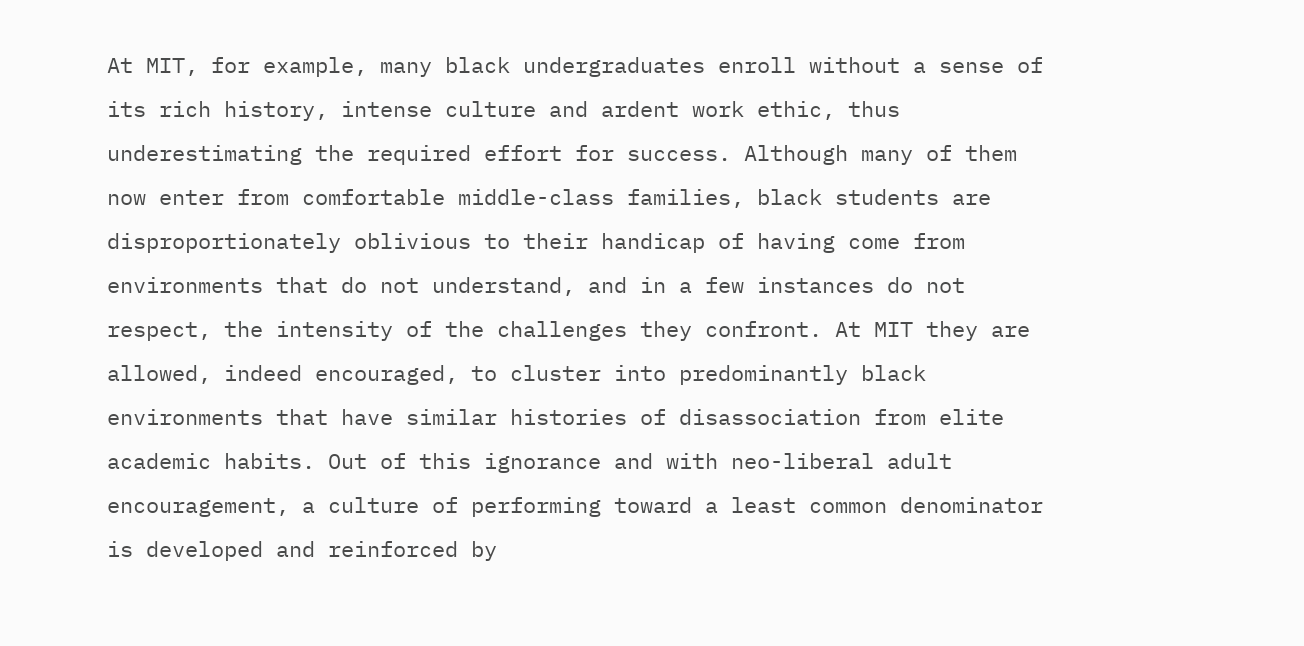At MIT, for example, many black undergraduates enroll without a sense of its rich history, intense culture and ardent work ethic, thus underestimating the required effort for success. Although many of them now enter from comfortable middle-class families, black students are disproportionately oblivious to their handicap of having come from environments that do not understand, and in a few instances do not respect, the intensity of the challenges they confront. At MIT they are allowed, indeed encouraged, to cluster into predominantly black environments that have similar histories of disassociation from elite academic habits. Out of this ignorance and with neo-liberal adult encouragement, a culture of performing toward a least common denominator is developed and reinforced by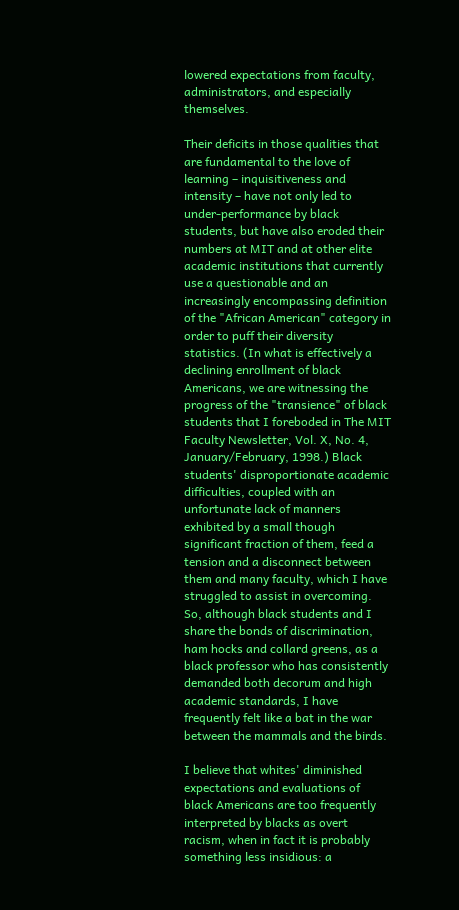lowered expectations from faculty, administrators, and especially themselves.

Their deficits in those qualities that are fundamental to the love of learning – inquisitiveness and intensity – have not only led to under-performance by black students, but have also eroded their numbers at MIT and at other elite academic institutions that currently use a questionable and an increasingly encompassing definition of the "African American" category in order to puff their diversity statistics. (In what is effectively a declining enrollment of black Americans, we are witnessing the progress of the "transience" of black students that I foreboded in The MIT Faculty Newsletter, Vol. X, No. 4, January/February, 1998.) Black students' disproportionate academic difficulties, coupled with an unfortunate lack of manners exhibited by a small though significant fraction of them, feed a tension and a disconnect between them and many faculty, which I have struggled to assist in overcoming. So, although black students and I share the bonds of discrimination, ham hocks and collard greens, as a black professor who has consistently demanded both decorum and high academic standards, I have frequently felt like a bat in the war between the mammals and the birds.

I believe that whites' diminished expectations and evaluations of black Americans are too frequently interpreted by blacks as overt racism, when in fact it is probably something less insidious: a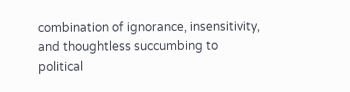combination of ignorance, insensitivity, and thoughtless succumbing to political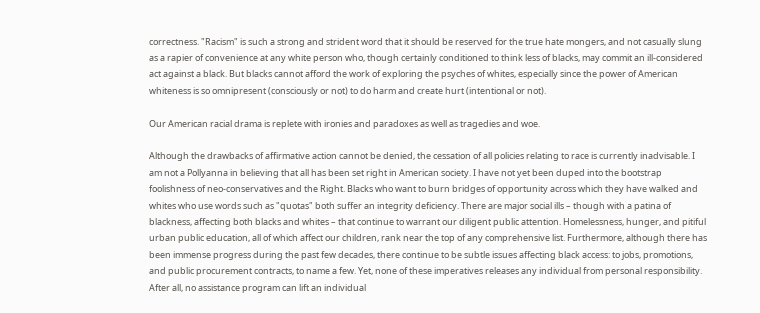correctness. "Racism" is such a strong and strident word that it should be reserved for the true hate mongers, and not casually slung as a rapier of convenience at any white person who, though certainly conditioned to think less of blacks, may commit an ill-considered act against a black. But blacks cannot afford the work of exploring the psyches of whites, especially since the power of American whiteness is so omnipresent (consciously or not) to do harm and create hurt (intentional or not).

Our American racial drama is replete with ironies and paradoxes as well as tragedies and woe.

Although the drawbacks of affirmative action cannot be denied, the cessation of all policies relating to race is currently inadvisable. I am not a Pollyanna in believing that all has been set right in American society. I have not yet been duped into the bootstrap foolishness of neo-conservatives and the Right. Blacks who want to burn bridges of opportunity across which they have walked and whites who use words such as "quotas" both suffer an integrity deficiency. There are major social ills – though with a patina of blackness, affecting both blacks and whites – that continue to warrant our diligent public attention. Homelessness, hunger, and pitiful urban public education, all of which affect our children, rank near the top of any comprehensive list. Furthermore, although there has been immense progress during the past few decades, there continue to be subtle issues affecting black access: to jobs, promotions, and public procurement contracts, to name a few. Yet, none of these imperatives releases any individual from personal responsibility. After all, no assistance program can lift an individual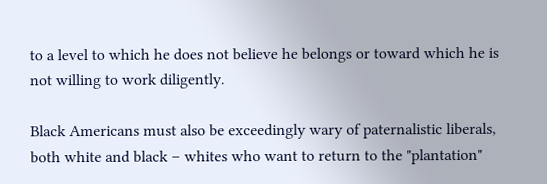to a level to which he does not believe he belongs or toward which he is not willing to work diligently.

Black Americans must also be exceedingly wary of paternalistic liberals, both white and black – whites who want to return to the "plantation"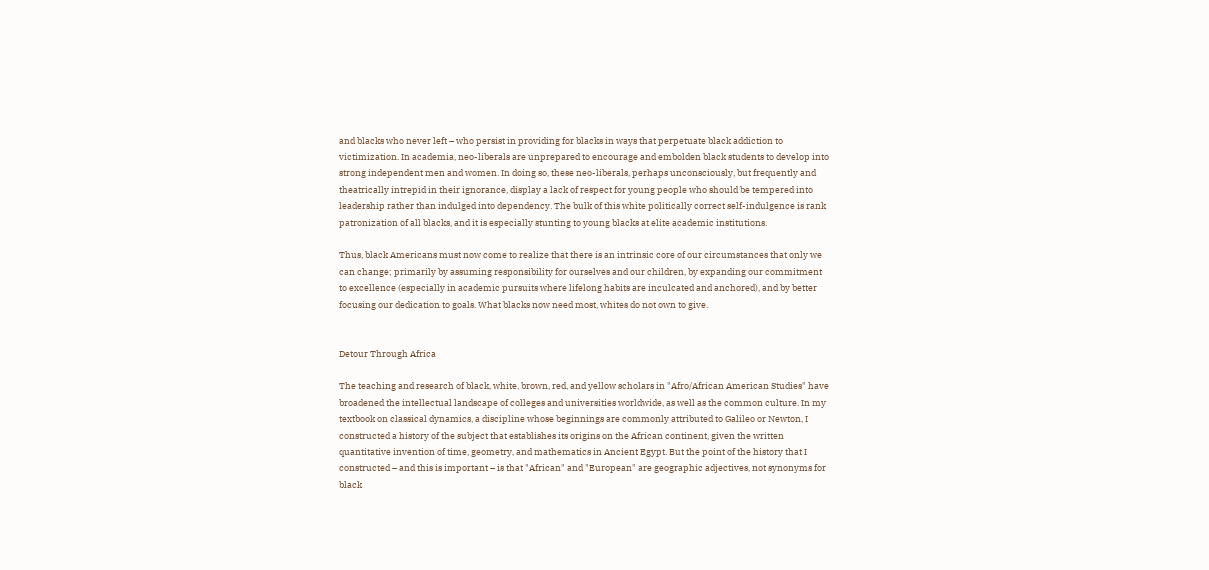and blacks who never left – who persist in providing for blacks in ways that perpetuate black addiction to victimization. In academia, neo-liberals are unprepared to encourage and embolden black students to develop into strong independent men and women. In doing so, these neo-liberals, perhaps unconsciously, but frequently and theatrically intrepid in their ignorance, display a lack of respect for young people who should be tempered into leadership rather than indulged into dependency. The bulk of this white politically correct self-indulgence is rank patronization of all blacks, and it is especially stunting to young blacks at elite academic institutions.

Thus, black Americans must now come to realize that there is an intrinsic core of our circumstances that only we can change; primarily by assuming responsibility for ourselves and our children, by expanding our commitment to excellence (especially in academic pursuits where lifelong habits are inculcated and anchored), and by better focusing our dedication to goals. What blacks now need most, whites do not own to give.


Detour Through Africa

The teaching and research of black, white, brown, red, and yellow scholars in "Afro/African American Studies" have broadened the intellectual landscape of colleges and universities worldwide, as well as the common culture. In my textbook on classical dynamics, a discipline whose beginnings are commonly attributed to Galileo or Newton, I constructed a history of the subject that establishes its origins on the African continent, given the written quantitative invention of time, geometry, and mathematics in Ancient Egypt. But the point of the history that I constructed – and this is important – is that "African" and "European" are geographic adjectives, not synonyms for black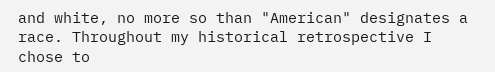and white, no more so than "American" designates a race. Throughout my historical retrospective I chose to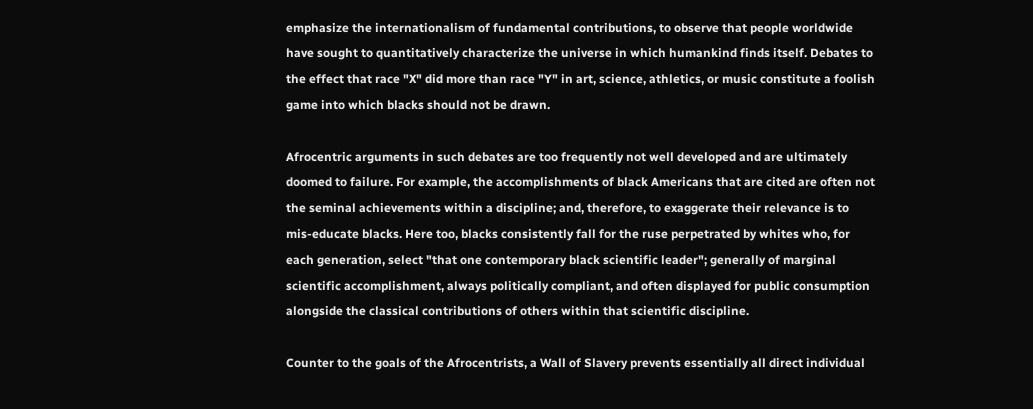emphasize the internationalism of fundamental contributions, to observe that people worldwide have sought to quantitatively characterize the universe in which humankind finds itself. Debates to the effect that race "X" did more than race "Y" in art, science, athletics, or music constitute a foolish game into which blacks should not be drawn.

Afrocentric arguments in such debates are too frequently not well developed and are ultimately doomed to failure. For example, the accomplishments of black Americans that are cited are often not the seminal achievements within a discipline; and, therefore, to exaggerate their relevance is to mis-educate blacks. Here too, blacks consistently fall for the ruse perpetrated by whites who, for each generation, select "that one contemporary black scientific leader"; generally of marginal scientific accomplishment, always politically compliant, and often displayed for public consumption alongside the classical contributions of others within that scientific discipline.

Counter to the goals of the Afrocentrists, a Wall of Slavery prevents essentially all direct individual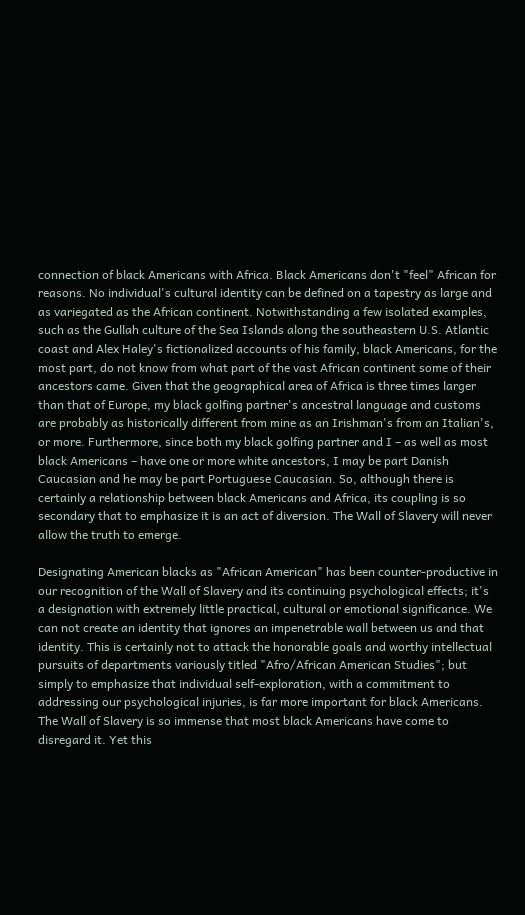connection of black Americans with Africa. Black Americans don't "feel" African for reasons. No individual's cultural identity can be defined on a tapestry as large and as variegated as the African continent. Notwithstanding a few isolated examples, such as the Gullah culture of the Sea Islands along the southeastern U.S. Atlantic coast and Alex Haley's fictionalized accounts of his family, black Americans, for the most part, do not know from what part of the vast African continent some of their ancestors came. Given that the geographical area of Africa is three times larger than that of Europe, my black golfing partner's ancestral language and customs are probably as historically different from mine as an Irishman's from an Italian's, or more. Furthermore, since both my black golfing partner and I – as well as most black Americans – have one or more white ancestors, I may be part Danish Caucasian and he may be part Portuguese Caucasian. So, although there is certainly a relationship between black Americans and Africa, its coupling is so secondary that to emphasize it is an act of diversion. The Wall of Slavery will never allow the truth to emerge.

Designating American blacks as "African American" has been counter-productive in our recognition of the Wall of Slavery and its continuing psychological effects; it's a designation with extremely little practical, cultural or emotional significance. We can not create an identity that ignores an impenetrable wall between us and that identity. This is certainly not to attack the honorable goals and worthy intellectual pursuits of departments variously titled "Afro/African American Studies"; but simply to emphasize that individual self-exploration, with a commitment to addressing our psychological injuries, is far more important for black Americans. The Wall of Slavery is so immense that most black Americans have come to disregard it. Yet this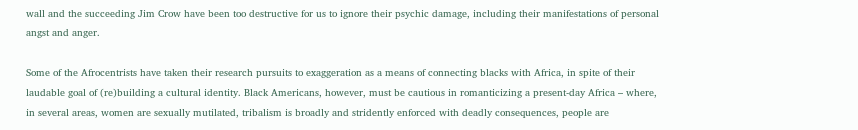wall and the succeeding Jim Crow have been too destructive for us to ignore their psychic damage, including their manifestations of personal angst and anger.

Some of the Afrocentrists have taken their research pursuits to exaggeration as a means of connecting blacks with Africa, in spite of their laudable goal of (re)building a cultural identity. Black Americans, however, must be cautious in romanticizing a present-day Africa – where, in several areas, women are sexually mutilated, tribalism is broadly and stridently enforced with deadly consequences, people are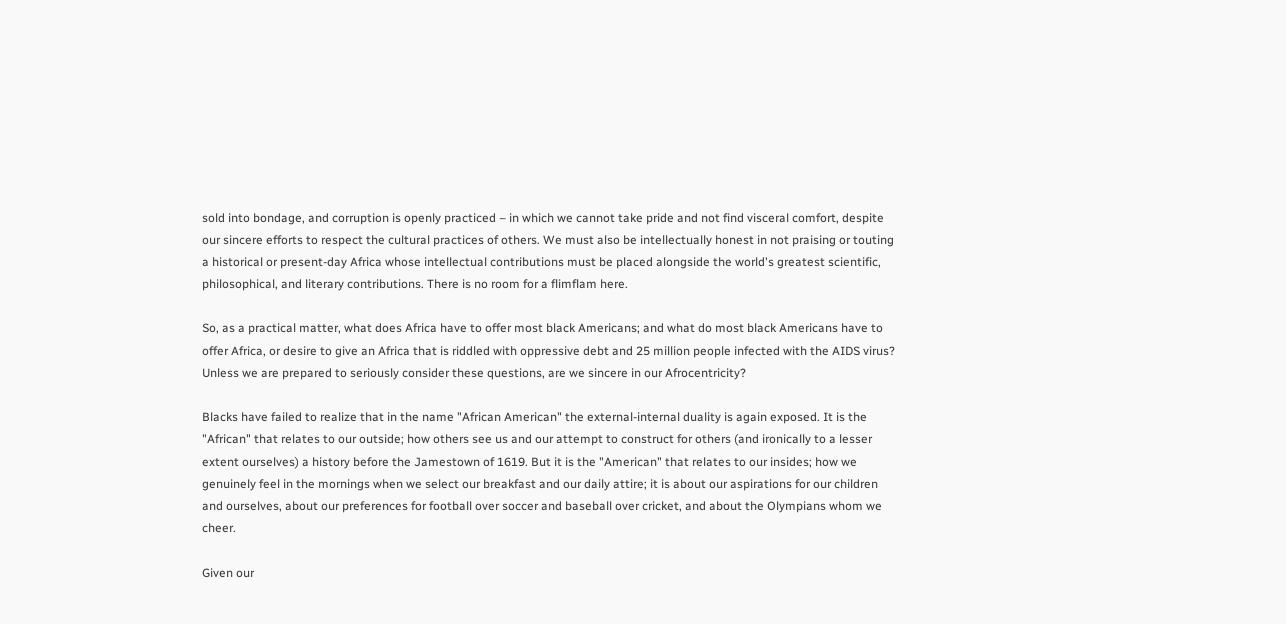sold into bondage, and corruption is openly practiced – in which we cannot take pride and not find visceral comfort, despite our sincere efforts to respect the cultural practices of others. We must also be intellectually honest in not praising or touting a historical or present-day Africa whose intellectual contributions must be placed alongside the world's greatest scientific, philosophical, and literary contributions. There is no room for a flimflam here.

So, as a practical matter, what does Africa have to offer most black Americans; and what do most black Americans have to offer Africa, or desire to give an Africa that is riddled with oppressive debt and 25 million people infected with the AIDS virus? Unless we are prepared to seriously consider these questions, are we sincere in our Afrocentricity?

Blacks have failed to realize that in the name "African American" the external-internal duality is again exposed. It is the "African" that relates to our outside; how others see us and our attempt to construct for others (and ironically to a lesser extent ourselves) a history before the Jamestown of 1619. But it is the "American" that relates to our insides; how we genuinely feel in the mornings when we select our breakfast and our daily attire; it is about our aspirations for our children and ourselves, about our preferences for football over soccer and baseball over cricket, and about the Olympians whom we cheer.

Given our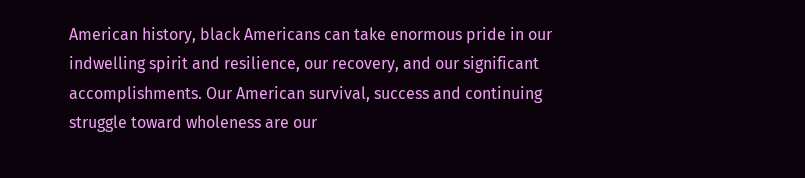American history, black Americans can take enormous pride in our indwelling spirit and resilience, our recovery, and our significant accomplishments. Our American survival, success and continuing struggle toward wholeness are our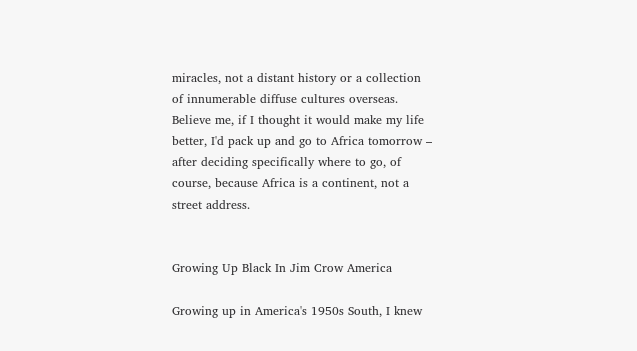miracles, not a distant history or a collection of innumerable diffuse cultures overseas. Believe me, if I thought it would make my life better, I'd pack up and go to Africa tomorrow – after deciding specifically where to go, of course, because Africa is a continent, not a street address.


Growing Up Black In Jim Crow America

Growing up in America's 1950s South, I knew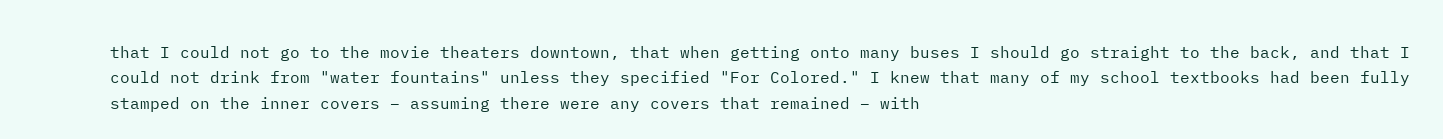that I could not go to the movie theaters downtown, that when getting onto many buses I should go straight to the back, and that I could not drink from "water fountains" unless they specified "For Colored." I knew that many of my school textbooks had been fully stamped on the inner covers – assuming there were any covers that remained – with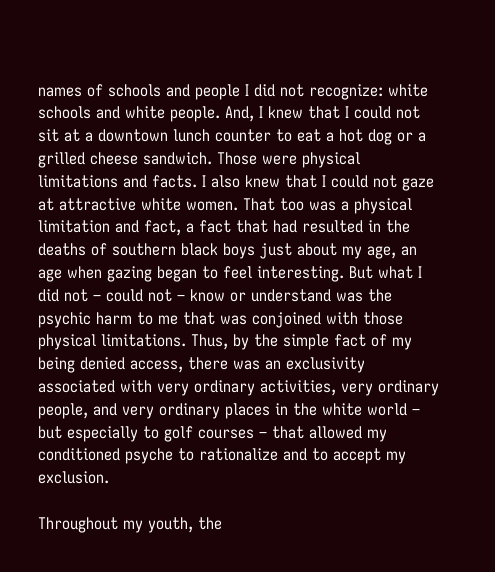names of schools and people I did not recognize: white schools and white people. And, I knew that I could not sit at a downtown lunch counter to eat a hot dog or a grilled cheese sandwich. Those were physical limitations and facts. I also knew that I could not gaze at attractive white women. That too was a physical limitation and fact, a fact that had resulted in the deaths of southern black boys just about my age, an age when gazing began to feel interesting. But what I did not – could not – know or understand was the psychic harm to me that was conjoined with those physical limitations. Thus, by the simple fact of my being denied access, there was an exclusivity associated with very ordinary activities, very ordinary people, and very ordinary places in the white world – but especially to golf courses – that allowed my conditioned psyche to rationalize and to accept my exclusion.

Throughout my youth, the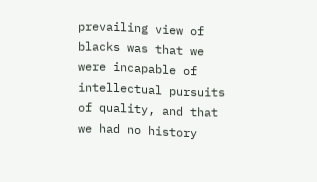prevailing view of blacks was that we were incapable of intellectual pursuits of quality, and that we had no history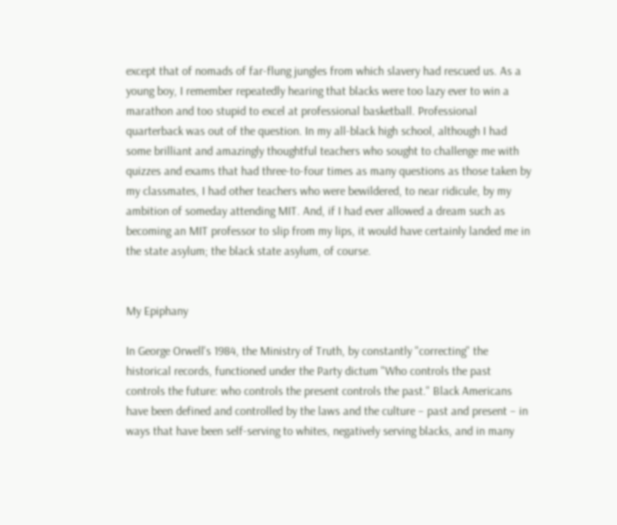except that of nomads of far-flung jungles from which slavery had rescued us. As a young boy, I remember repeatedly hearing that blacks were too lazy ever to win a marathon and too stupid to excel at professional basketball. Professional quarterback was out of the question. In my all-black high school, although I had some brilliant and amazingly thoughtful teachers who sought to challenge me with quizzes and exams that had three-to-four times as many questions as those taken by my classmates, I had other teachers who were bewildered, to near ridicule, by my ambition of someday attending MIT. And, if I had ever allowed a dream such as becoming an MIT professor to slip from my lips, it would have certainly landed me in the state asylum; the black state asylum, of course.


My Epiphany

In George Orwell's 1984, the Ministry of Truth, by constantly "correcting" the historical records, functioned under the Party dictum "Who controls the past controls the future: who controls the present controls the past." Black Americans have been defined and controlled by the laws and the culture – past and present – in ways that have been self-serving to whites, negatively serving blacks, and in many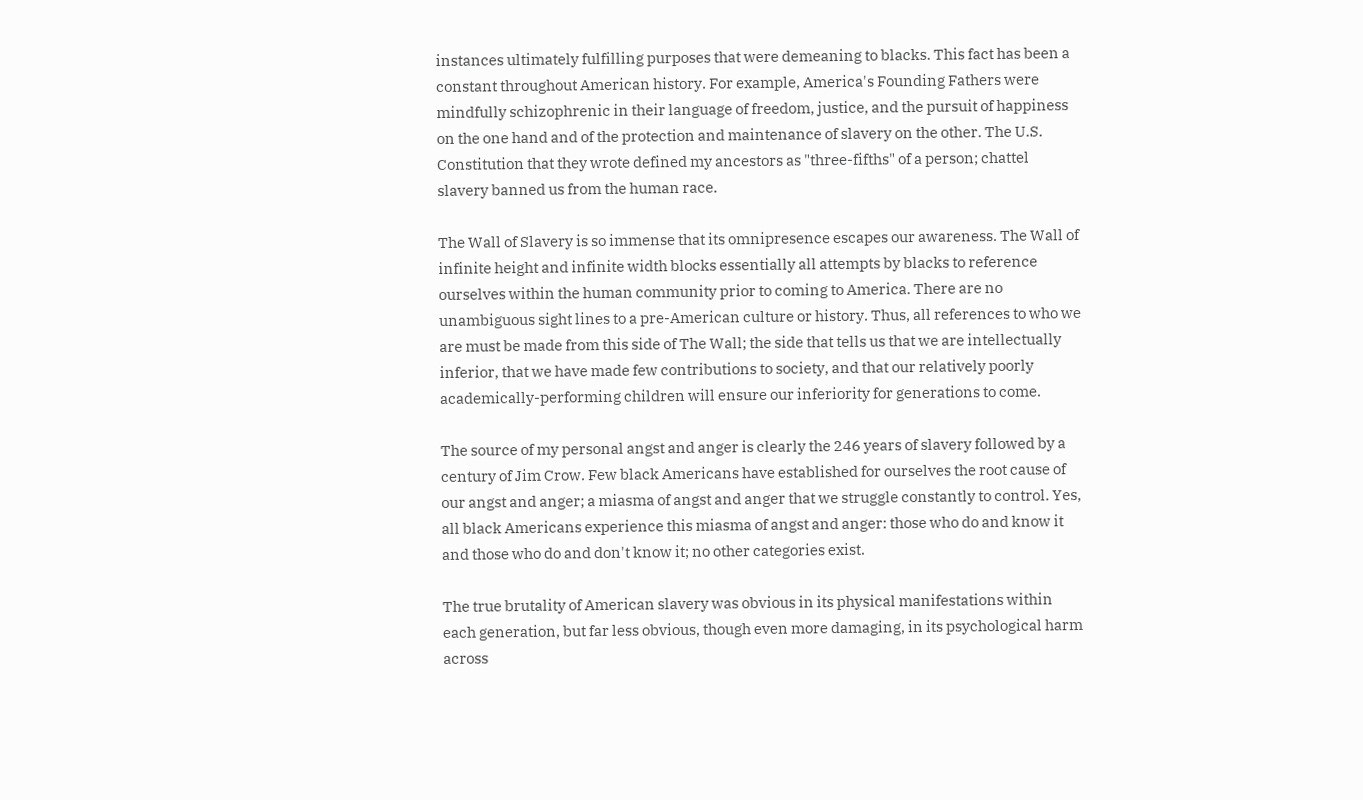instances ultimately fulfilling purposes that were demeaning to blacks. This fact has been a constant throughout American history. For example, America's Founding Fathers were mindfully schizophrenic in their language of freedom, justice, and the pursuit of happiness on the one hand and of the protection and maintenance of slavery on the other. The U.S. Constitution that they wrote defined my ancestors as "three-fifths" of a person; chattel slavery banned us from the human race.

The Wall of Slavery is so immense that its omnipresence escapes our awareness. The Wall of infinite height and infinite width blocks essentially all attempts by blacks to reference ourselves within the human community prior to coming to America. There are no unambiguous sight lines to a pre-American culture or history. Thus, all references to who we are must be made from this side of The Wall; the side that tells us that we are intellectually inferior, that we have made few contributions to society, and that our relatively poorly academically-performing children will ensure our inferiority for generations to come.

The source of my personal angst and anger is clearly the 246 years of slavery followed by a century of Jim Crow. Few black Americans have established for ourselves the root cause of our angst and anger; a miasma of angst and anger that we struggle constantly to control. Yes, all black Americans experience this miasma of angst and anger: those who do and know it and those who do and don't know it; no other categories exist.

The true brutality of American slavery was obvious in its physical manifestations within each generation, but far less obvious, though even more damaging, in its psychological harm across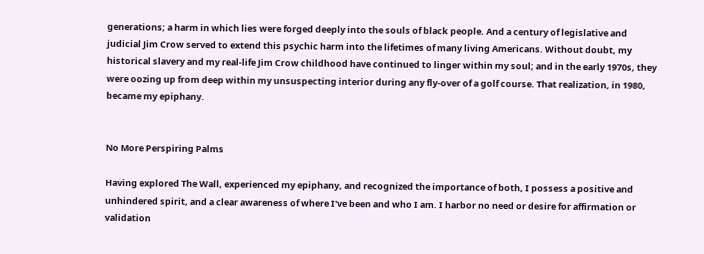generations; a harm in which lies were forged deeply into the souls of black people. And a century of legislative and judicial Jim Crow served to extend this psychic harm into the lifetimes of many living Americans. Without doubt, my historical slavery and my real-life Jim Crow childhood have continued to linger within my soul; and in the early 1970s, they were oozing up from deep within my unsuspecting interior during any fly-over of a golf course. That realization, in 1980, became my epiphany.


No More Perspiring Palms

Having explored The Wall, experienced my epiphany, and recognized the importance of both, I possess a positive and unhindered spirit, and a clear awareness of where I've been and who I am. I harbor no need or desire for affirmation or validation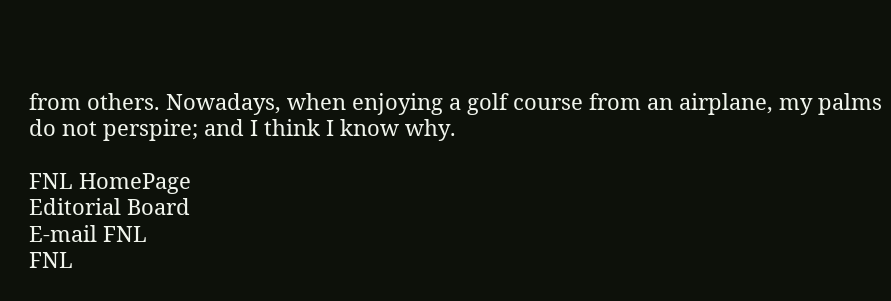from others. Nowadays, when enjoying a golf course from an airplane, my palms do not perspire; and I think I know why.

FNL HomePage
Editorial Board
E-mail FNL
FNL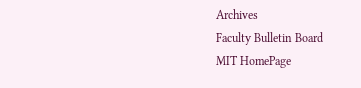Archives
Faculty Bulletin Board
MIT HomePage